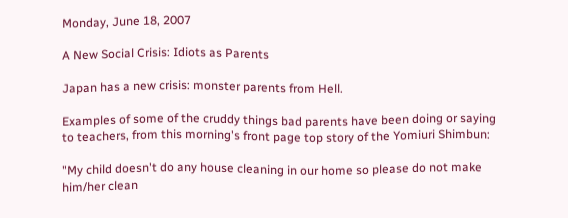Monday, June 18, 2007

A New Social Crisis: Idiots as Parents

Japan has a new crisis: monster parents from Hell.

Examples of some of the cruddy things bad parents have been doing or saying to teachers, from this morning's front page top story of the Yomiuri Shimbun:

"My child doesn't do any house cleaning in our home so please do not make him/her clean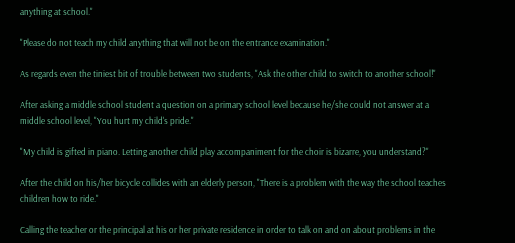anything at school."

"Please do not teach my child anything that will not be on the entrance examination."

As regards even the tiniest bit of trouble between two students, "Ask the other child to switch to another school!"

After asking a middle school student a question on a primary school level because he/she could not answer at a middle school level, "You hurt my child's pride."

"My child is gifted in piano. Letting another child play accompaniment for the choir is bizarre, you understand?"

After the child on his/her bicycle collides with an elderly person, "There is a problem with the way the school teaches children how to ride."

Calling the teacher or the principal at his or her private residence in order to talk on and on about problems in the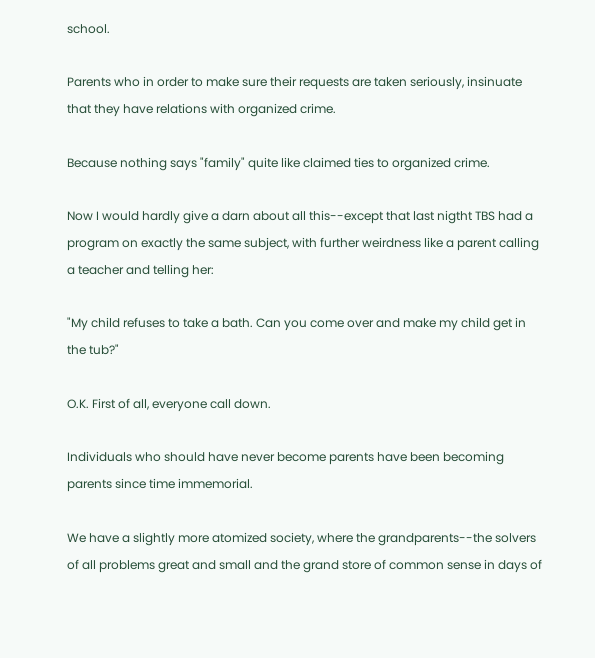school.

Parents who in order to make sure their requests are taken seriously, insinuate that they have relations with organized crime.

Because nothing says "family" quite like claimed ties to organized crime.

Now I would hardly give a darn about all this--except that last nigtht TBS had a program on exactly the same subject, with further weirdness like a parent calling a teacher and telling her:

"My child refuses to take a bath. Can you come over and make my child get in the tub?"

O.K. First of all, everyone call down.

Individuals who should have never become parents have been becoming parents since time immemorial.

We have a slightly more atomized society, where the grandparents--the solvers of all problems great and small and the grand store of common sense in days of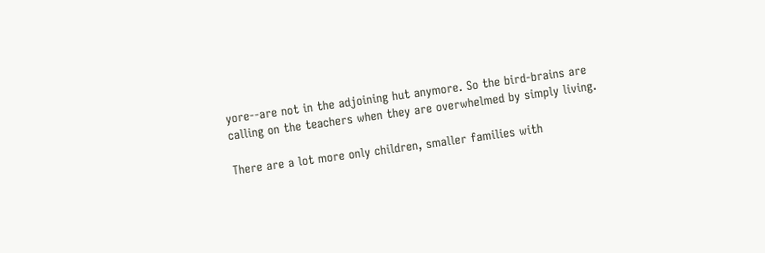yore--are not in the adjoining hut anymore. So the bird-brains are calling on the teachers when they are overwhelmed by simply living.

There are a lot more only children, smaller families with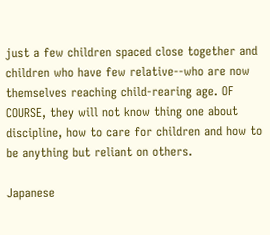just a few children spaced close together and children who have few relative--who are now themselves reaching child-rearing age. OF COURSE, they will not know thing one about discipline, how to care for children and how to be anything but reliant on others.

Japanese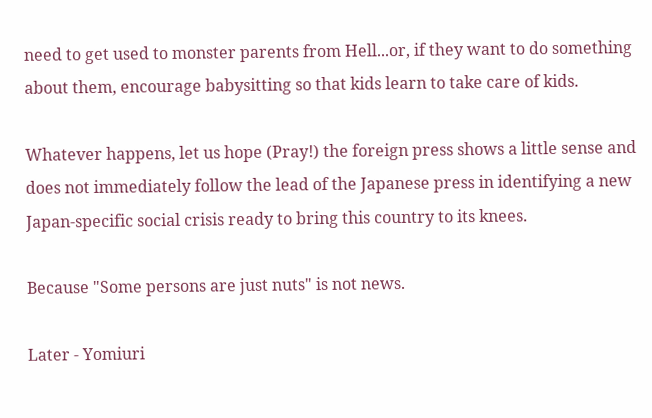need to get used to monster parents from Hell...or, if they want to do something about them, encourage babysitting so that kids learn to take care of kids.

Whatever happens, let us hope (Pray!) the foreign press shows a little sense and does not immediately follow the lead of the Japanese press in identifying a new Japan-specific social crisis ready to bring this country to its knees.

Because "Some persons are just nuts" is not news.

Later - Yomiuri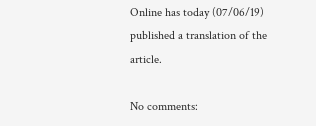Online has today (07/06/19) published a translation of the article.

No comments: